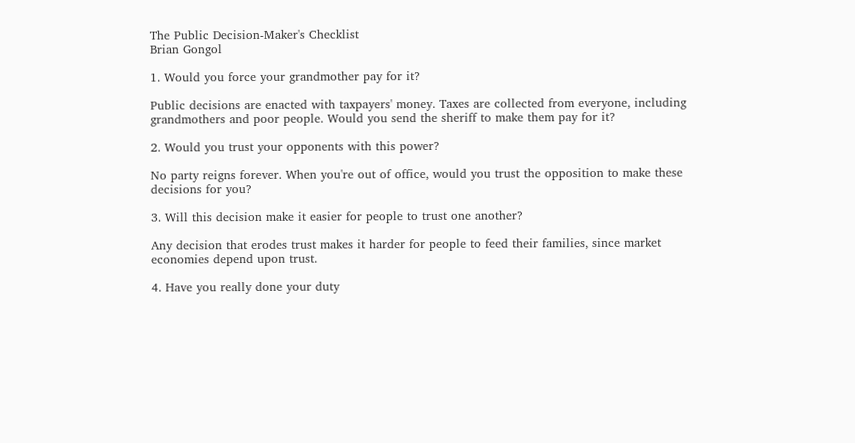The Public Decision-Maker's Checklist
Brian Gongol

1. Would you force your grandmother pay for it?

Public decisions are enacted with taxpayers' money. Taxes are collected from everyone, including grandmothers and poor people. Would you send the sheriff to make them pay for it?

2. Would you trust your opponents with this power?

No party reigns forever. When you're out of office, would you trust the opposition to make these decisions for you?

3. Will this decision make it easier for people to trust one another?

Any decision that erodes trust makes it harder for people to feed their families, since market economies depend upon trust.

4. Have you really done your duty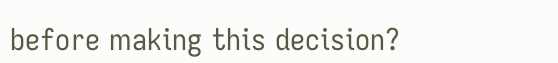before making this decision?